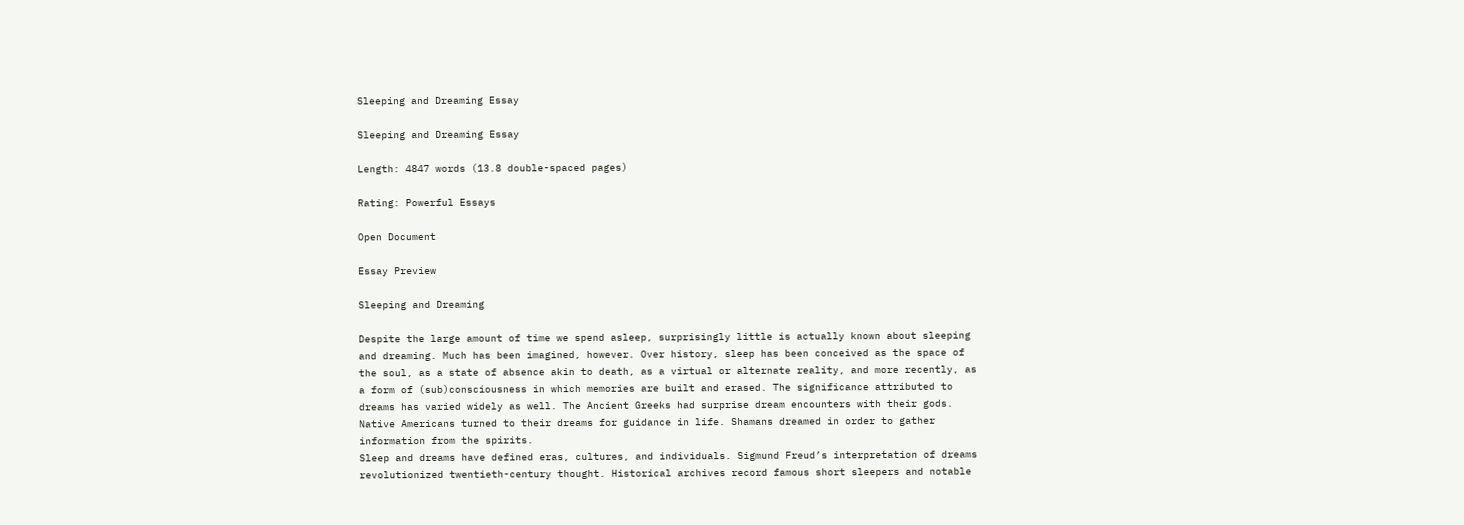Sleeping and Dreaming Essay

Sleeping and Dreaming Essay

Length: 4847 words (13.8 double-spaced pages)

Rating: Powerful Essays

Open Document

Essay Preview

Sleeping and Dreaming

Despite the large amount of time we spend asleep, surprisingly little is actually known about sleeping and dreaming. Much has been imagined, however. Over history, sleep has been conceived as the space of the soul, as a state of absence akin to death, as a virtual or alternate reality, and more recently, as a form of (sub)consciousness in which memories are built and erased. The significance attributed to dreams has varied widely as well. The Ancient Greeks had surprise dream encounters with their gods. Native Americans turned to their dreams for guidance in life. Shamans dreamed in order to gather information from the spirits.
Sleep and dreams have defined eras, cultures, and individuals. Sigmund Freud’s interpretation of dreams revolutionized twentieth-century thought. Historical archives record famous short sleepers and notable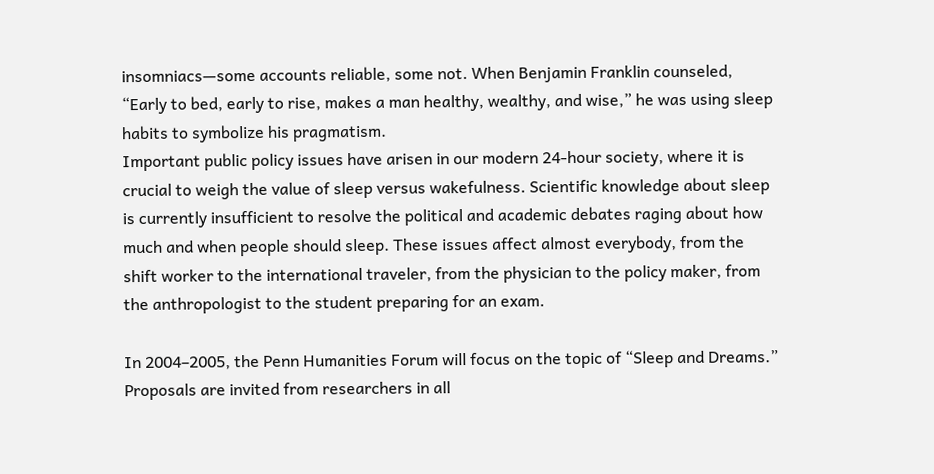insomniacs—some accounts reliable, some not. When Benjamin Franklin counseled, “Early to bed, early to rise, makes a man healthy, wealthy, and wise,” he was using sleep habits to symbolize his pragmatism.
Important public policy issues have arisen in our modern 24-hour society, where it is crucial to weigh the value of sleep versus wakefulness. Scientific knowledge about sleep is currently insufficient to resolve the political and academic debates raging about how much and when people should sleep. These issues affect almost everybody, from the shift worker to the international traveler, from the physician to the policy maker, from the anthropologist to the student preparing for an exam.

In 2004–2005, the Penn Humanities Forum will focus on the topic of “Sleep and Dreams.” Proposals are invited from researchers in all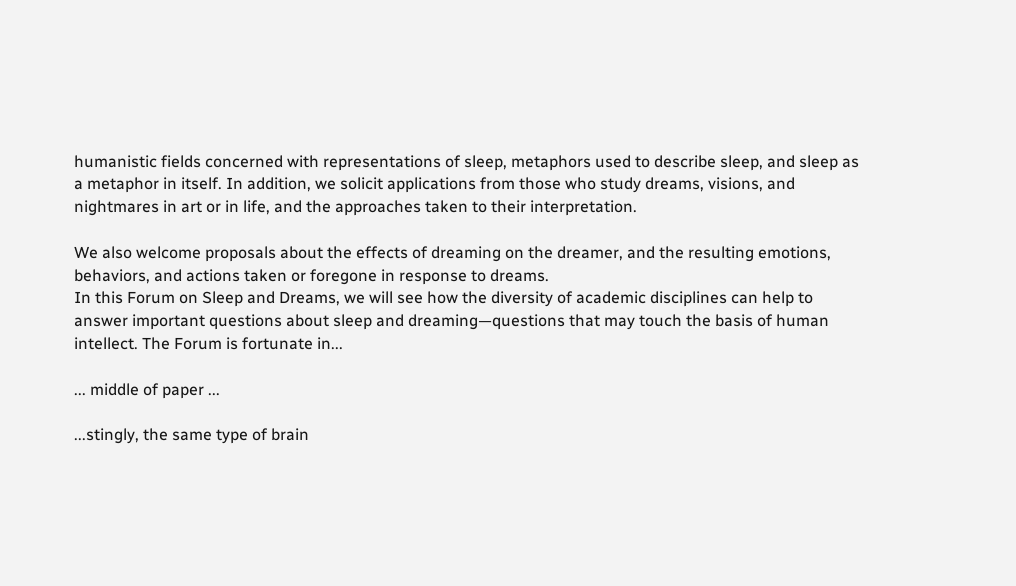humanistic fields concerned with representations of sleep, metaphors used to describe sleep, and sleep as a metaphor in itself. In addition, we solicit applications from those who study dreams, visions, and nightmares in art or in life, and the approaches taken to their interpretation.

We also welcome proposals about the effects of dreaming on the dreamer, and the resulting emotions, behaviors, and actions taken or foregone in response to dreams.
In this Forum on Sleep and Dreams, we will see how the diversity of academic disciplines can help to answer important questions about sleep and dreaming—questions that may touch the basis of human intellect. The Forum is fortunate in...

... middle of paper ...

...stingly, the same type of brain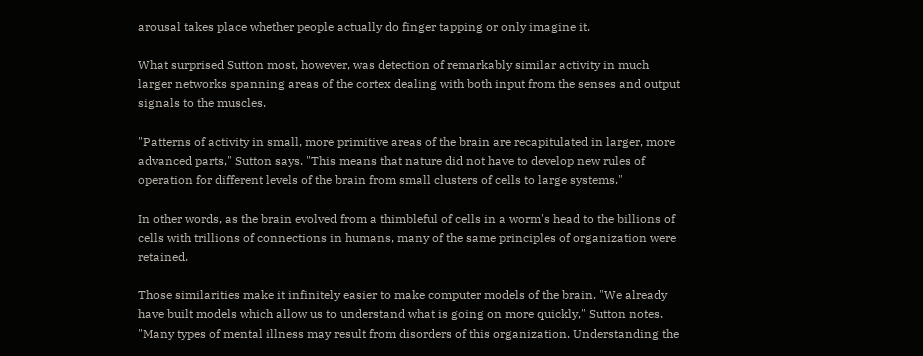arousal takes place whether people actually do finger tapping or only imagine it.

What surprised Sutton most, however, was detection of remarkably similar activity in much larger networks spanning areas of the cortex dealing with both input from the senses and output signals to the muscles.

"Patterns of activity in small, more primitive areas of the brain are recapitulated in larger, more advanced parts," Sutton says. "This means that nature did not have to develop new rules of operation for different levels of the brain from small clusters of cells to large systems."

In other words, as the brain evolved from a thimbleful of cells in a worm's head to the billions of cells with trillions of connections in humans, many of the same principles of organization were retained.

Those similarities make it infinitely easier to make computer models of the brain. "We already have built models which allow us to understand what is going on more quickly," Sutton notes. "Many types of mental illness may result from disorders of this organization. Understanding the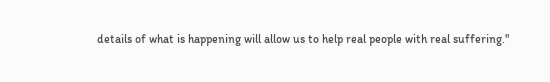details of what is happening will allow us to help real people with real suffering."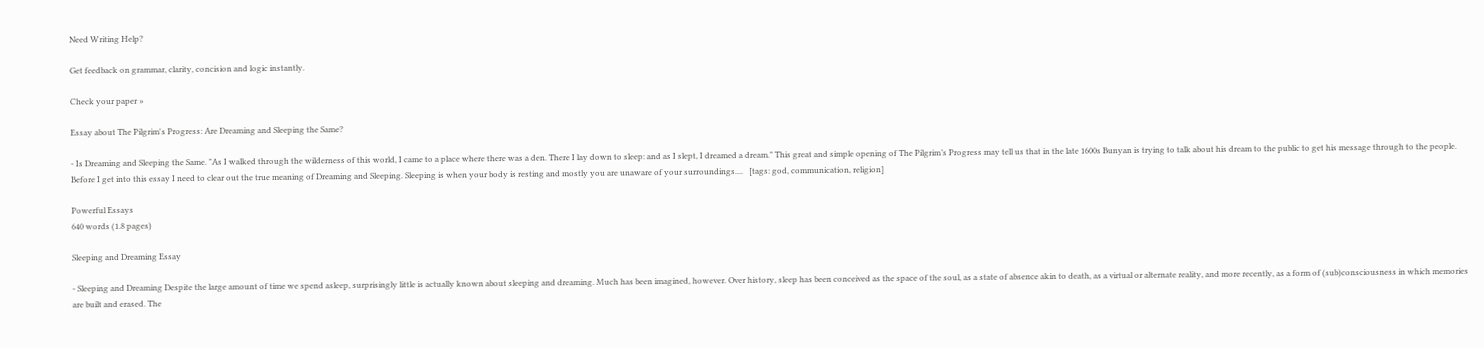Need Writing Help?

Get feedback on grammar, clarity, concision and logic instantly.

Check your paper »

Essay about The Pilgrim's Progress: Are Dreaming and Sleeping the Same?

- Is Dreaming and Sleeping the Same. "As I walked through the wilderness of this world, I came to a place where there was a den. There I lay down to sleep: and as I slept, I dreamed a dream." This great and simple opening of The Pilgrim’s Progress may tell us that in the late 1600s Bunyan is trying to talk about his dream to the public to get his message through to the people. Before I get into this essay I need to clear out the true meaning of Dreaming and Sleeping. Sleeping is when your body is resting and mostly you are unaware of your surroundings....   [tags: god, communication, religion]

Powerful Essays
640 words (1.8 pages)

Sleeping and Dreaming Essay

- Sleeping and Dreaming Despite the large amount of time we spend asleep, surprisingly little is actually known about sleeping and dreaming. Much has been imagined, however. Over history, sleep has been conceived as the space of the soul, as a state of absence akin to death, as a virtual or alternate reality, and more recently, as a form of (sub)consciousness in which memories are built and erased. The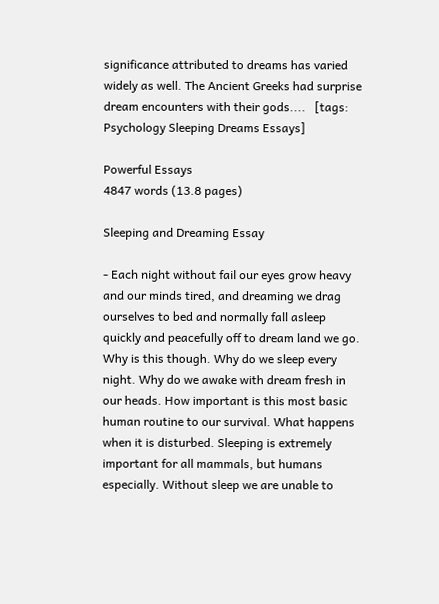significance attributed to dreams has varied widely as well. The Ancient Greeks had surprise dream encounters with their gods....   [tags: Psychology Sleeping Dreams Essays]

Powerful Essays
4847 words (13.8 pages)

Sleeping and Dreaming Essay

- Each night without fail our eyes grow heavy and our minds tired, and dreaming we drag ourselves to bed and normally fall asleep quickly and peacefully off to dream land we go. Why is this though. Why do we sleep every night. Why do we awake with dream fresh in our heads. How important is this most basic human routine to our survival. What happens when it is disturbed. Sleeping is extremely important for all mammals, but humans especially. Without sleep we are unable to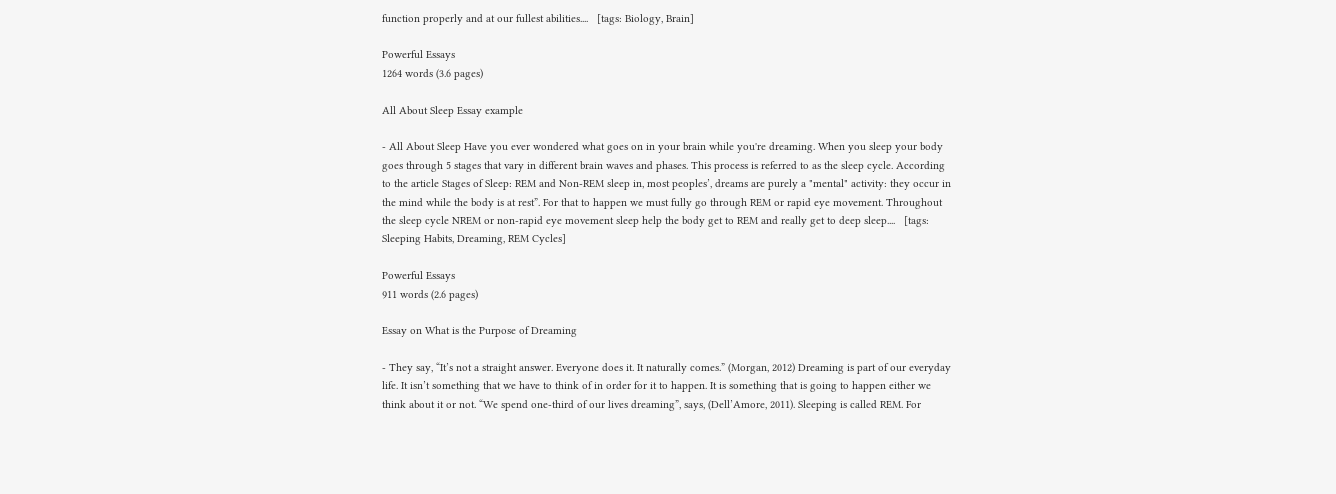function properly and at our fullest abilities....   [tags: Biology, Brain]

Powerful Essays
1264 words (3.6 pages)

All About Sleep Essay example

- All About Sleep Have you ever wondered what goes on in your brain while you're dreaming. When you sleep your body goes through 5 stages that vary in different brain waves and phases. This process is referred to as the sleep cycle. According to the article Stages of Sleep: REM and Non-REM sleep in, most peoples’, dreams are purely a "mental" activity: they occur in the mind while the body is at rest”. For that to happen we must fully go through REM or rapid eye movement. Throughout the sleep cycle NREM or non-rapid eye movement sleep help the body get to REM and really get to deep sleep....   [tags: Sleeping Habits, Dreaming, REM Cycles]

Powerful Essays
911 words (2.6 pages)

Essay on What is the Purpose of Dreaming

- They say, “It’s not a straight answer. Everyone does it. It naturally comes.” (Morgan, 2012) Dreaming is part of our everyday life. It isn’t something that we have to think of in order for it to happen. It is something that is going to happen either we think about it or not. “We spend one-third of our lives dreaming”, says, (Dell’Amore, 2011). Sleeping is called REM. For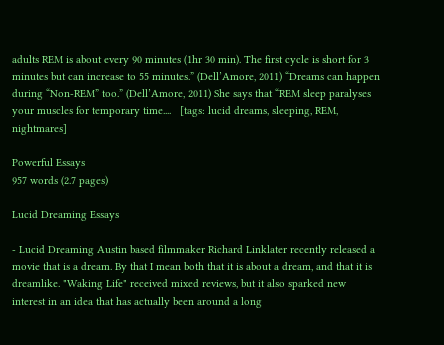adults REM is about every 90 minutes (1hr 30 min). The first cycle is short for 3 minutes but can increase to 55 minutes.” (Dell’Amore, 2011) “Dreams can happen during “Non-REM” too.” (Dell’Amore, 2011) She says that “REM sleep paralyses your muscles for temporary time....   [tags: lucid dreams, sleeping, REM, nightmares]

Powerful Essays
957 words (2.7 pages)

Lucid Dreaming Essays

- Lucid Dreaming Austin based filmmaker Richard Linklater recently released a movie that is a dream. By that I mean both that it is about a dream, and that it is dreamlike. "Waking Life" received mixed reviews, but it also sparked new interest in an idea that has actually been around a long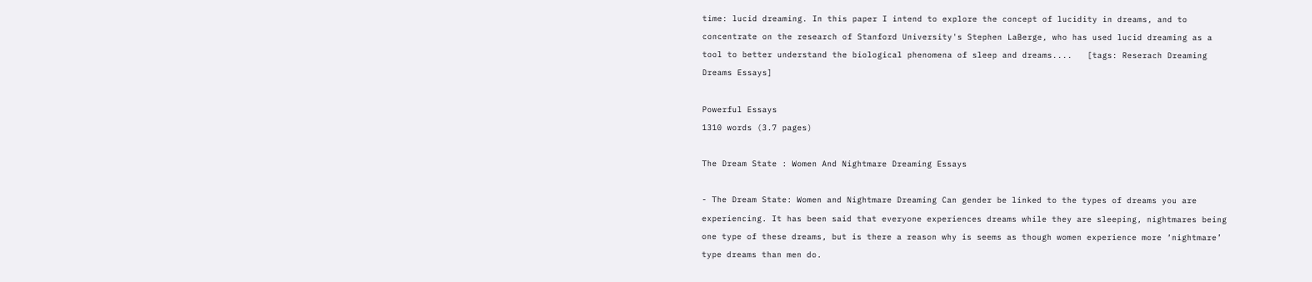time: lucid dreaming. In this paper I intend to explore the concept of lucidity in dreams, and to concentrate on the research of Stanford University's Stephen LaBerge, who has used lucid dreaming as a tool to better understand the biological phenomena of sleep and dreams....   [tags: Reserach Dreaming Dreams Essays]

Powerful Essays
1310 words (3.7 pages)

The Dream State : Women And Nightmare Dreaming Essays

- The Dream State: Women and Nightmare Dreaming Can gender be linked to the types of dreams you are experiencing. It has been said that everyone experiences dreams while they are sleeping, nightmares being one type of these dreams, but is there a reason why is seems as though women experience more ‘nightmare’ type dreams than men do.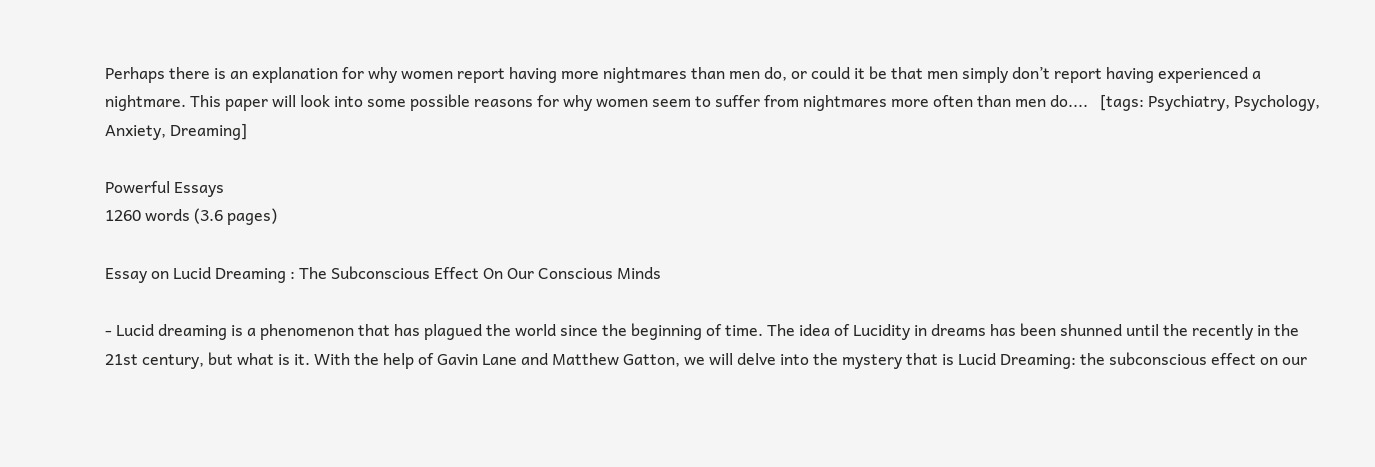Perhaps there is an explanation for why women report having more nightmares than men do, or could it be that men simply don’t report having experienced a nightmare. This paper will look into some possible reasons for why women seem to suffer from nightmares more often than men do....   [tags: Psychiatry, Psychology, Anxiety, Dreaming]

Powerful Essays
1260 words (3.6 pages)

Essay on Lucid Dreaming : The Subconscious Effect On Our Conscious Minds

- Lucid dreaming is a phenomenon that has plagued the world since the beginning of time. The idea of Lucidity in dreams has been shunned until the recently in the 21st century, but what is it. With the help of Gavin Lane and Matthew Gatton, we will delve into the mystery that is Lucid Dreaming: the subconscious effect on our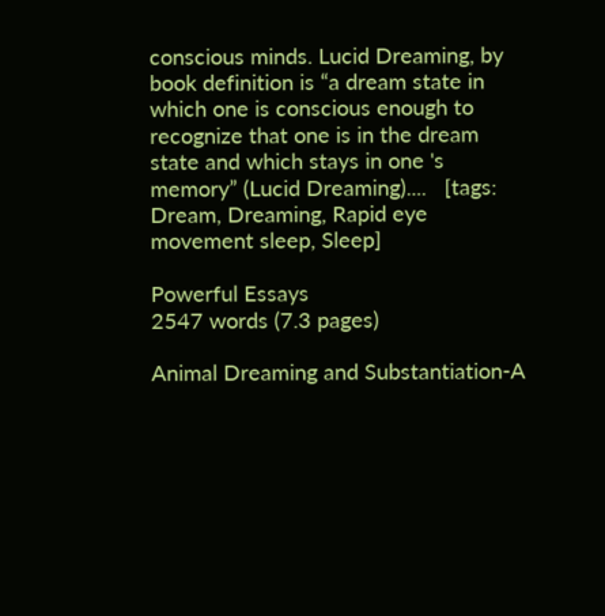conscious minds. Lucid Dreaming, by book definition is “a dream state in which one is conscious enough to recognize that one is in the dream state and which stays in one 's memory” (Lucid Dreaming)....   [tags: Dream, Dreaming, Rapid eye movement sleep, Sleep]

Powerful Essays
2547 words (7.3 pages)

Animal Dreaming and Substantiation-A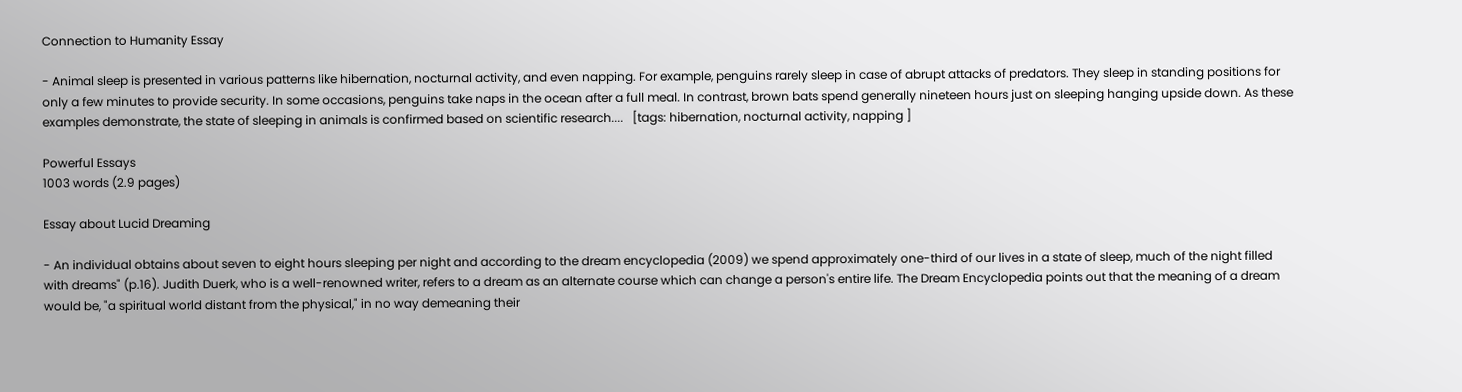Connection to Humanity Essay

- Animal sleep is presented in various patterns like hibernation, nocturnal activity, and even napping. For example, penguins rarely sleep in case of abrupt attacks of predators. They sleep in standing positions for only a few minutes to provide security. In some occasions, penguins take naps in the ocean after a full meal. In contrast, brown bats spend generally nineteen hours just on sleeping hanging upside down. As these examples demonstrate, the state of sleeping in animals is confirmed based on scientific research....   [tags: hibernation, nocturnal activity, napping ]

Powerful Essays
1003 words (2.9 pages)

Essay about Lucid Dreaming

- An individual obtains about seven to eight hours sleeping per night and according to the dream encyclopedia (2009) we spend approximately one-third of our lives in a state of sleep, much of the night filled with dreams" (p.16). Judith Duerk, who is a well-renowned writer, refers to a dream as an alternate course which can change a person's entire life. The Dream Encyclopedia points out that the meaning of a dream would be, "a spiritual world distant from the physical," in no way demeaning their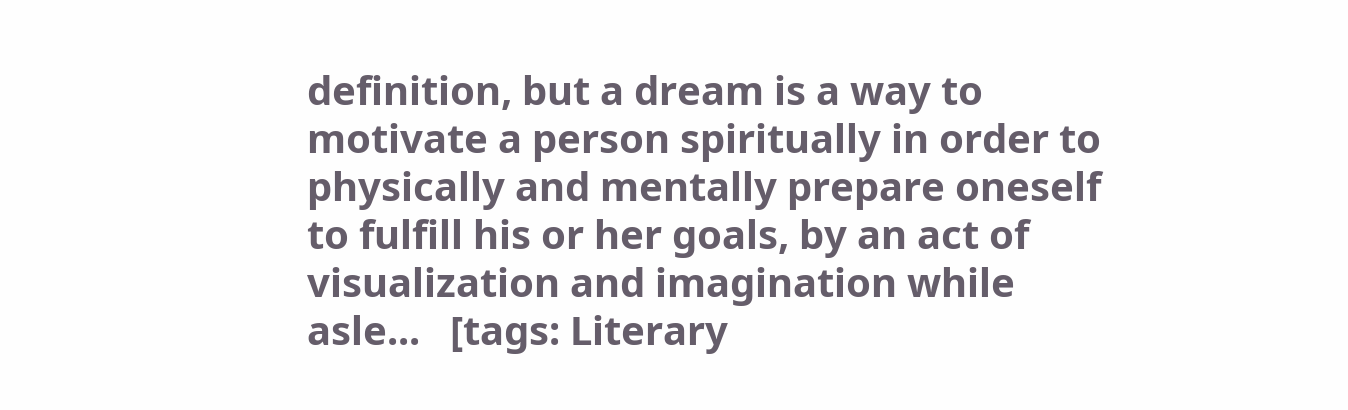definition, but a dream is a way to motivate a person spiritually in order to physically and mentally prepare oneself to fulfill his or her goals, by an act of visualization and imagination while asle...   [tags: Literary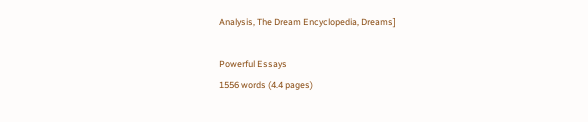Analysis, The Dream Encyclopedia, Dreams]

Powerful Essays
1556 words (4.4 pages)